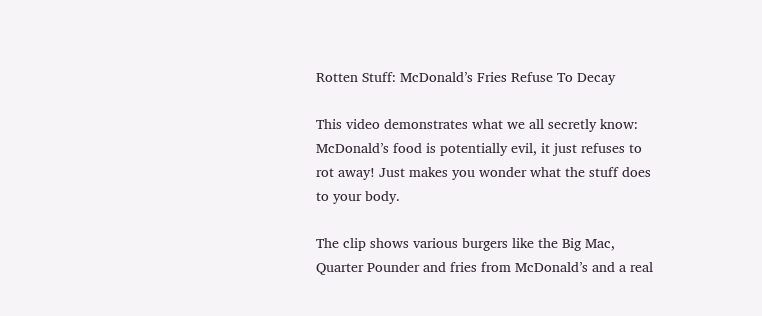Rotten Stuff: McDonald’s Fries Refuse To Decay

This video demonstrates what we all secretly know: McDonald’s food is potentially evil, it just refuses to rot away! Just makes you wonder what the stuff does to your body.

The clip shows various burgers like the Big Mac, Quarter Pounder and fries from McDonald’s and a real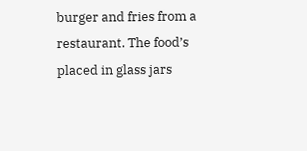burger and fries from a restaurant. The food’s placed in glass jars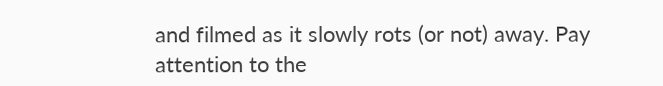and filmed as it slowly rots (or not) away. Pay attention to the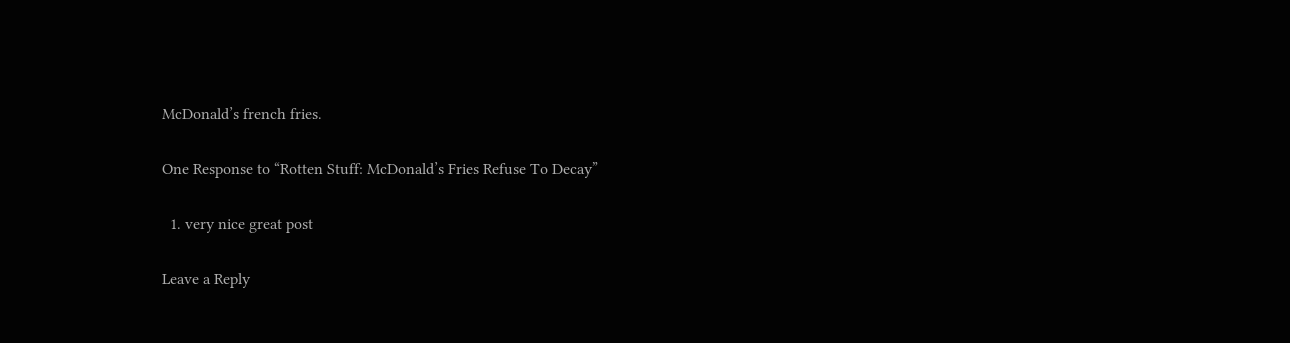McDonald’s french fries.

One Response to “Rotten Stuff: McDonald’s Fries Refuse To Decay”

  1. very nice great post

Leave a Reply